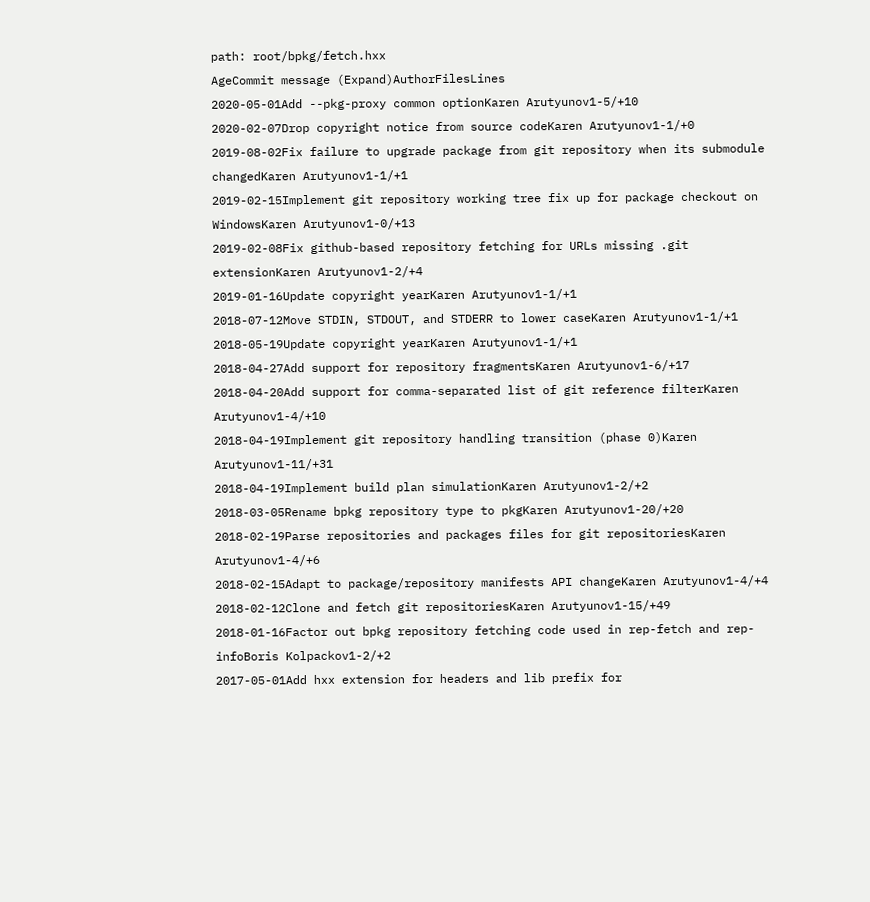path: root/bpkg/fetch.hxx
AgeCommit message (Expand)AuthorFilesLines
2020-05-01Add --pkg-proxy common optionKaren Arutyunov1-5/+10
2020-02-07Drop copyright notice from source codeKaren Arutyunov1-1/+0
2019-08-02Fix failure to upgrade package from git repository when its submodule changedKaren Arutyunov1-1/+1
2019-02-15Implement git repository working tree fix up for package checkout on WindowsKaren Arutyunov1-0/+13
2019-02-08Fix github-based repository fetching for URLs missing .git extensionKaren Arutyunov1-2/+4
2019-01-16Update copyright yearKaren Arutyunov1-1/+1
2018-07-12Move STDIN, STDOUT, and STDERR to lower caseKaren Arutyunov1-1/+1
2018-05-19Update copyright yearKaren Arutyunov1-1/+1
2018-04-27Add support for repository fragmentsKaren Arutyunov1-6/+17
2018-04-20Add support for comma-separated list of git reference filterKaren Arutyunov1-4/+10
2018-04-19Implement git repository handling transition (phase 0)Karen Arutyunov1-11/+31
2018-04-19Implement build plan simulationKaren Arutyunov1-2/+2
2018-03-05Rename bpkg repository type to pkgKaren Arutyunov1-20/+20
2018-02-19Parse repositories and packages files for git repositoriesKaren Arutyunov1-4/+6
2018-02-15Adapt to package/repository manifests API changeKaren Arutyunov1-4/+4
2018-02-12Clone and fetch git repositoriesKaren Arutyunov1-15/+49
2018-01-16Factor out bpkg repository fetching code used in rep-fetch and rep-infoBoris Kolpackov1-2/+2
2017-05-01Add hxx extension for headers and lib prefix for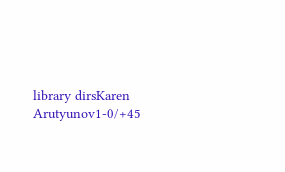library dirsKaren Arutyunov1-0/+45